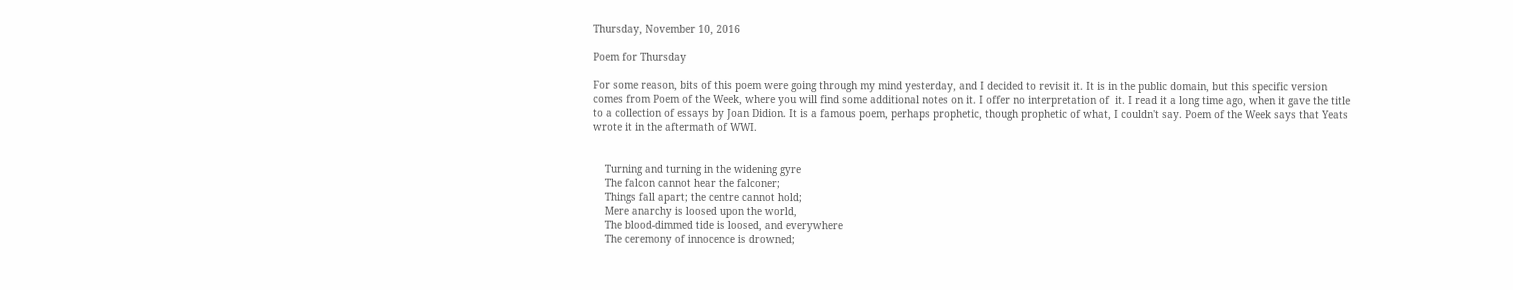Thursday, November 10, 2016

Poem for Thursday

For some reason, bits of this poem were going through my mind yesterday, and I decided to revisit it. It is in the public domain, but this specific version comes from Poem of the Week, where you will find some additional notes on it. I offer no interpretation of  it. I read it a long time ago, when it gave the title to a collection of essays by Joan Didion. It is a famous poem, perhaps prophetic, though prophetic of what, I couldn't say. Poem of the Week says that Yeats wrote it in the aftermath of WWI.


    Turning and turning in the widening gyre
    The falcon cannot hear the falconer;
    Things fall apart; the centre cannot hold;
    Mere anarchy is loosed upon the world,
    The blood-dimmed tide is loosed, and everywhere
    The ceremony of innocence is drowned;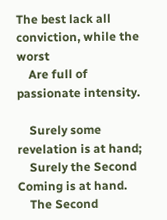The best lack all conviction, while the worst
    Are full of passionate intensity.

    Surely some revelation is at hand;
    Surely the Second Coming is at hand.
    The Second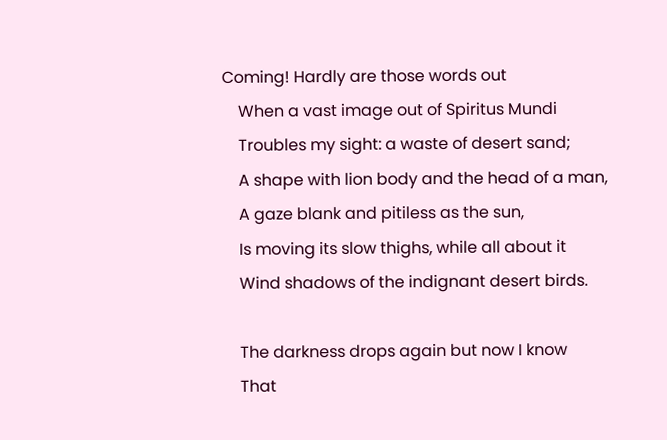Coming! Hardly are those words out
    When a vast image out of Spiritus Mundi
    Troubles my sight: a waste of desert sand;
    A shape with lion body and the head of a man,
    A gaze blank and pitiless as the sun,
    Is moving its slow thighs, while all about it
    Wind shadows of the indignant desert birds.

    The darkness drops again but now I know
    That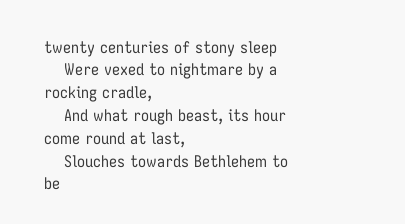twenty centuries of stony sleep
    Were vexed to nightmare by a rocking cradle,
    And what rough beast, its hour come round at last,
    Slouches towards Bethlehem to be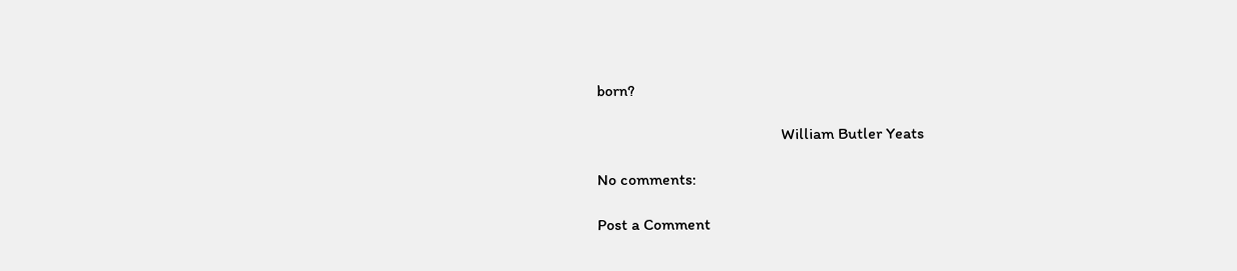born?

                                              William Butler Yeats

No comments:

Post a Comment